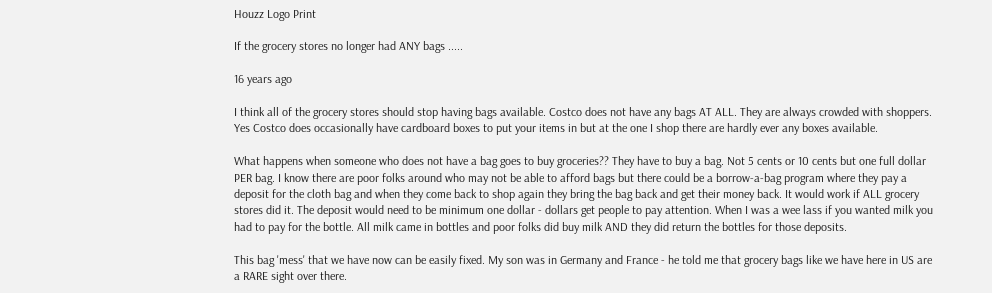Houzz Logo Print

If the grocery stores no longer had ANY bags .....

16 years ago

I think all of the grocery stores should stop having bags available. Costco does not have any bags AT ALL. They are always crowded with shoppers. Yes Costco does occasionally have cardboard boxes to put your items in but at the one I shop there are hardly ever any boxes available.

What happens when someone who does not have a bag goes to buy groceries?? They have to buy a bag. Not 5 cents or 10 cents but one full dollar PER bag. I know there are poor folks around who may not be able to afford bags but there could be a borrow-a-bag program where they pay a deposit for the cloth bag and when they come back to shop again they bring the bag back and get their money back. It would work if ALL grocery stores did it. The deposit would need to be minimum one dollar - dollars get people to pay attention. When I was a wee lass if you wanted milk you had to pay for the bottle. All milk came in bottles and poor folks did buy milk AND they did return the bottles for those deposits.

This bag 'mess' that we have now can be easily fixed. My son was in Germany and France - he told me that grocery bags like we have here in US are a RARE sight over there.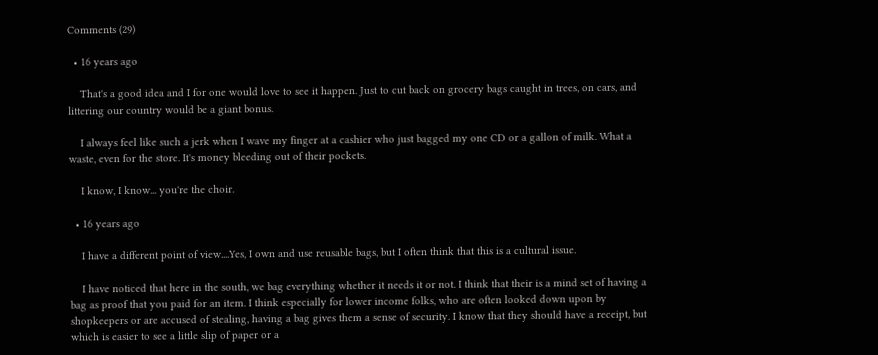Comments (29)

  • 16 years ago

    That's a good idea and I for one would love to see it happen. Just to cut back on grocery bags caught in trees, on cars, and littering our country would be a giant bonus.

    I always feel like such a jerk when I wave my finger at a cashier who just bagged my one CD or a gallon of milk. What a waste, even for the store. It's money bleeding out of their pockets.

    I know, I know... you're the choir.

  • 16 years ago

    I have a different point of view....Yes, I own and use reusable bags, but I often think that this is a cultural issue.

    I have noticed that here in the south, we bag everything whether it needs it or not. I think that their is a mind set of having a bag as proof that you paid for an item. I think especially for lower income folks, who are often looked down upon by shopkeepers or are accused of stealing, having a bag gives them a sense of security. I know that they should have a receipt, but which is easier to see a little slip of paper or a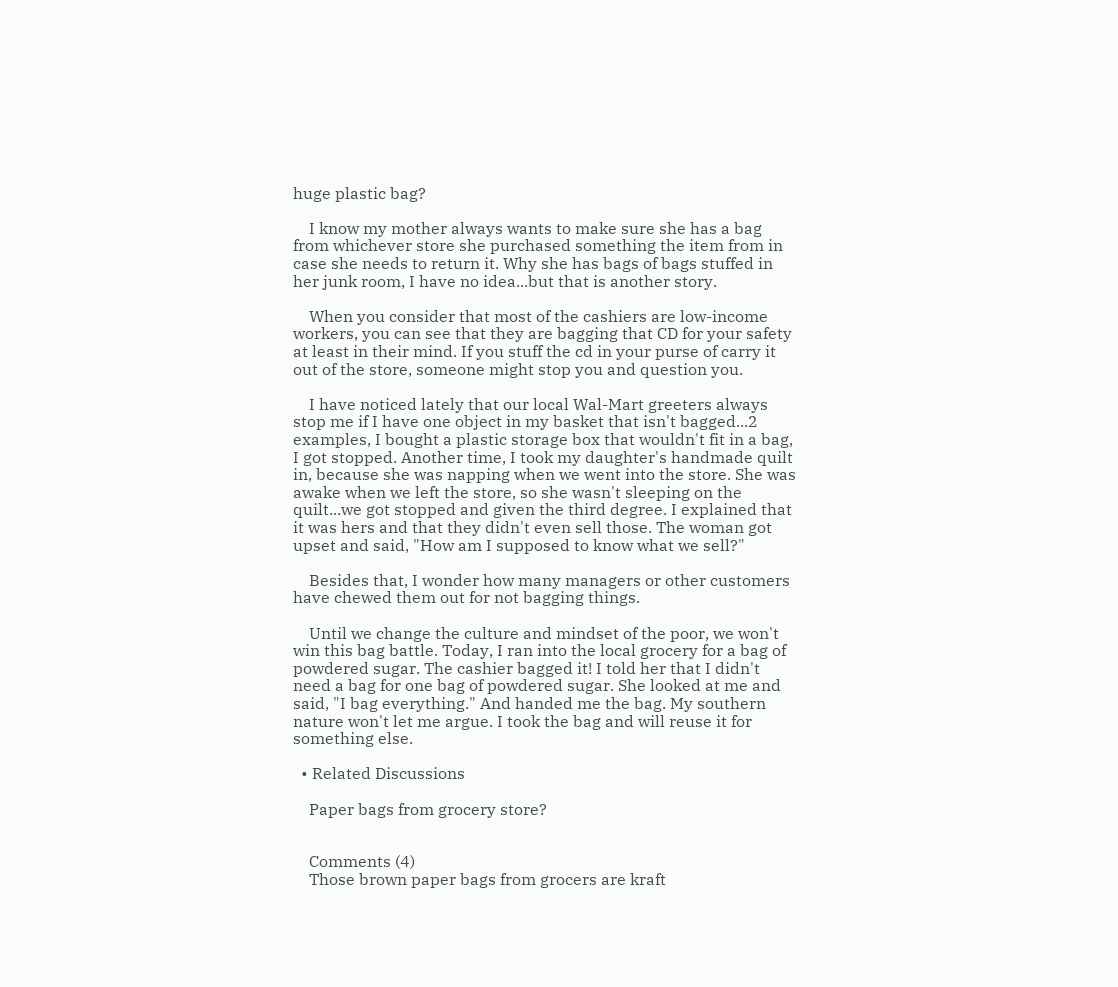huge plastic bag?

    I know my mother always wants to make sure she has a bag from whichever store she purchased something the item from in case she needs to return it. Why she has bags of bags stuffed in her junk room, I have no idea...but that is another story.

    When you consider that most of the cashiers are low-income workers, you can see that they are bagging that CD for your safety at least in their mind. If you stuff the cd in your purse of carry it out of the store, someone might stop you and question you.

    I have noticed lately that our local Wal-Mart greeters always stop me if I have one object in my basket that isn't bagged...2 examples, I bought a plastic storage box that wouldn't fit in a bag, I got stopped. Another time, I took my daughter's handmade quilt in, because she was napping when we went into the store. She was awake when we left the store, so she wasn't sleeping on the quilt...we got stopped and given the third degree. I explained that it was hers and that they didn't even sell those. The woman got upset and said, "How am I supposed to know what we sell?"

    Besides that, I wonder how many managers or other customers have chewed them out for not bagging things.

    Until we change the culture and mindset of the poor, we won't win this bag battle. Today, I ran into the local grocery for a bag of powdered sugar. The cashier bagged it! I told her that I didn't need a bag for one bag of powdered sugar. She looked at me and said, "I bag everything." And handed me the bag. My southern nature won't let me argue. I took the bag and will reuse it for something else.

  • Related Discussions

    Paper bags from grocery store?


    Comments (4)
    Those brown paper bags from grocers are kraft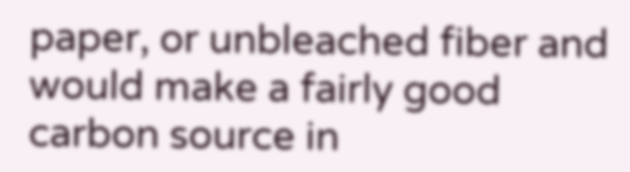paper, or unbleached fiber and would make a fairly good carbon source in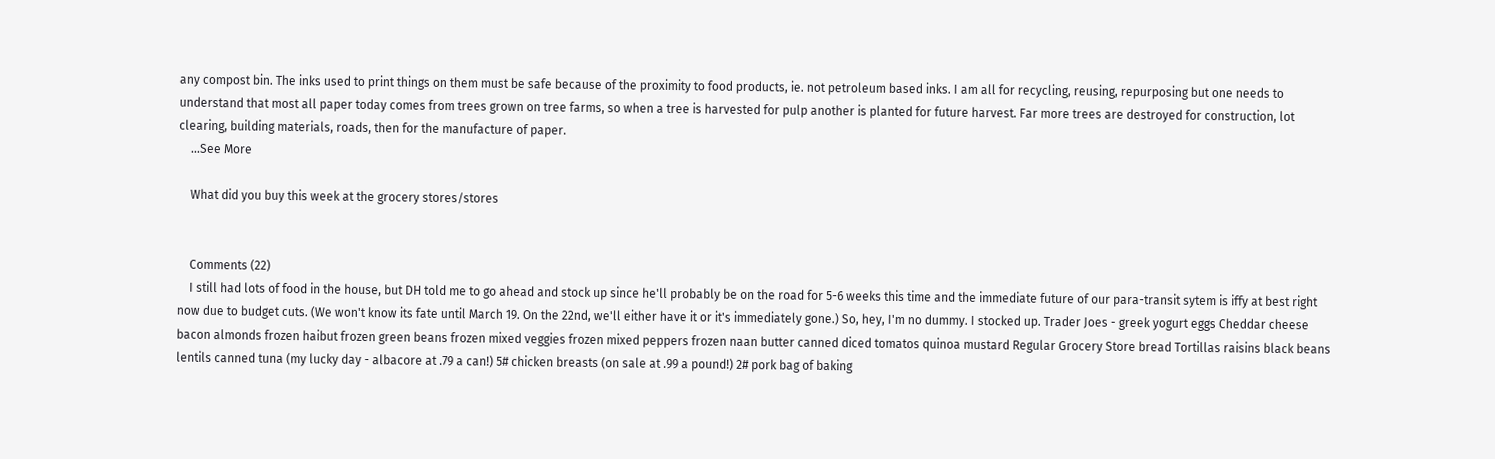any compost bin. The inks used to print things on them must be safe because of the proximity to food products, ie. not petroleum based inks. I am all for recycling, reusing, repurposing but one needs to understand that most all paper today comes from trees grown on tree farms, so when a tree is harvested for pulp another is planted for future harvest. Far more trees are destroyed for construction, lot clearing, building materials, roads, then for the manufacture of paper.
    ...See More

    What did you buy this week at the grocery stores/stores


    Comments (22)
    I still had lots of food in the house, but DH told me to go ahead and stock up since he'll probably be on the road for 5-6 weeks this time and the immediate future of our para-transit sytem is iffy at best right now due to budget cuts. (We won't know its fate until March 19. On the 22nd, we'll either have it or it's immediately gone.) So, hey, I'm no dummy. I stocked up. Trader Joes - greek yogurt eggs Cheddar cheese bacon almonds frozen haibut frozen green beans frozen mixed veggies frozen mixed peppers frozen naan butter canned diced tomatos quinoa mustard Regular Grocery Store bread Tortillas raisins black beans lentils canned tuna (my lucky day - albacore at .79 a can!) 5# chicken breasts (on sale at .99 a pound!) 2# pork bag of baking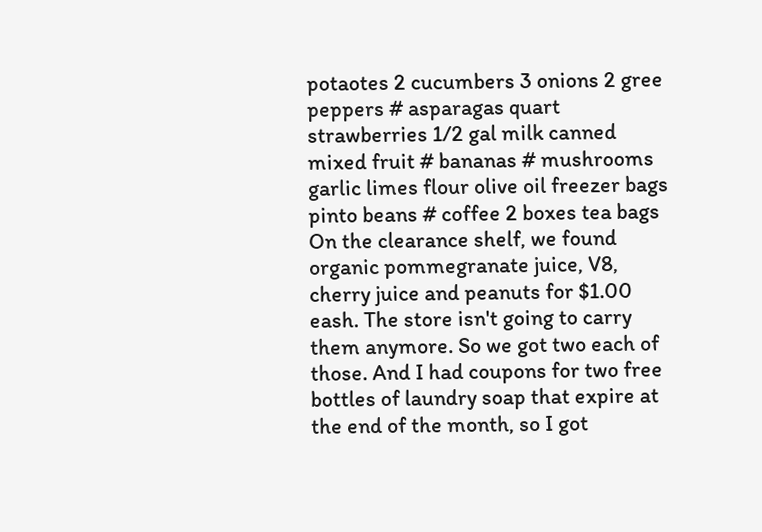potaotes 2 cucumbers 3 onions 2 gree peppers # asparagas quart strawberries 1/2 gal milk canned mixed fruit # bananas # mushrooms garlic limes flour olive oil freezer bags pinto beans # coffee 2 boxes tea bags On the clearance shelf, we found organic pommegranate juice, V8, cherry juice and peanuts for $1.00 eash. The store isn't going to carry them anymore. So we got two each of those. And I had coupons for two free bottles of laundry soap that expire at the end of the month, so I got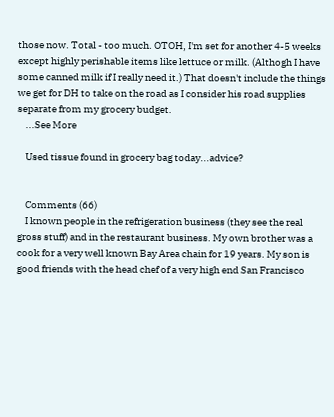those now. Total - too much. OTOH, I'm set for another 4-5 weeks except highly perishable items like lettuce or milk. (Althogh I have some canned milk if I really need it.) That doesn't include the things we get for DH to take on the road as I consider his road supplies separate from my grocery budget.
    ...See More

    Used tissue found in grocery bag today...advice?


    Comments (66)
    I known people in the refrigeration business (they see the real gross stuff) and in the restaurant business. My own brother was a cook for a very well known Bay Area chain for 19 years. My son is good friends with the head chef of a very high end San Francisco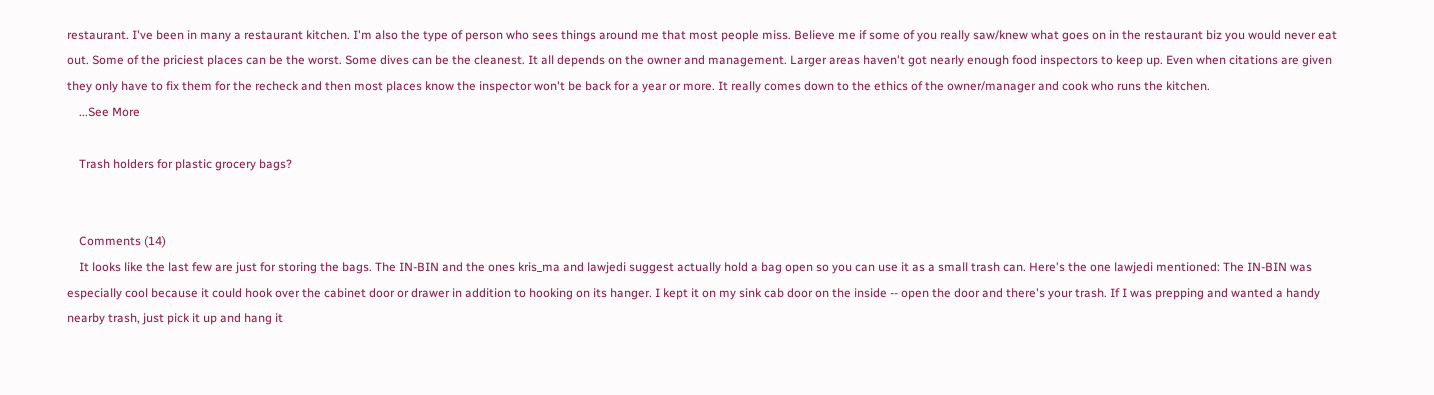restaurant. I've been in many a restaurant kitchen. I'm also the type of person who sees things around me that most people miss. Believe me if some of you really saw/knew what goes on in the restaurant biz you would never eat out. Some of the priciest places can be the worst. Some dives can be the cleanest. It all depends on the owner and management. Larger areas haven't got nearly enough food inspectors to keep up. Even when citations are given they only have to fix them for the recheck and then most places know the inspector won't be back for a year or more. It really comes down to the ethics of the owner/manager and cook who runs the kitchen.
    ...See More

    Trash holders for plastic grocery bags?


    Comments (14)
    It looks like the last few are just for storing the bags. The IN-BIN and the ones kris_ma and lawjedi suggest actually hold a bag open so you can use it as a small trash can. Here's the one lawjedi mentioned: The IN-BIN was especially cool because it could hook over the cabinet door or drawer in addition to hooking on its hanger. I kept it on my sink cab door on the inside -- open the door and there's your trash. If I was prepping and wanted a handy nearby trash, just pick it up and hang it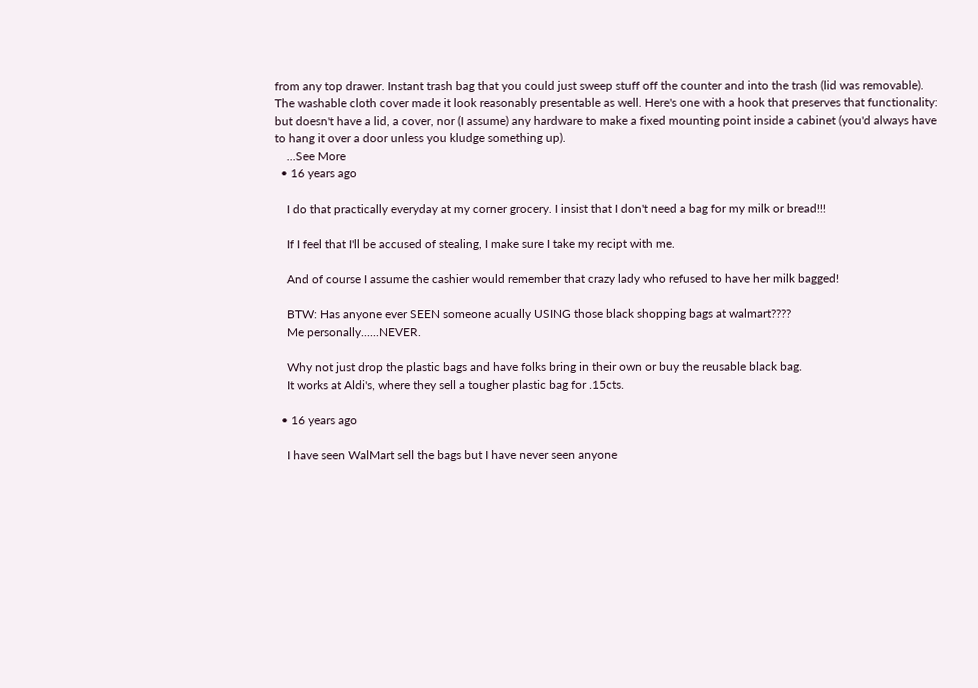from any top drawer. Instant trash bag that you could just sweep stuff off the counter and into the trash (lid was removable). The washable cloth cover made it look reasonably presentable as well. Here's one with a hook that preserves that functionality: but doesn't have a lid, a cover, nor (I assume) any hardware to make a fixed mounting point inside a cabinet (you'd always have to hang it over a door unless you kludge something up).
    ...See More
  • 16 years ago

    I do that practically everyday at my corner grocery. I insist that I don't need a bag for my milk or bread!!!

    If I feel that I'll be accused of stealing, I make sure I take my recipt with me.

    And of course I assume the cashier would remember that crazy lady who refused to have her milk bagged!

    BTW: Has anyone ever SEEN someone acually USING those black shopping bags at walmart????
    Me personally......NEVER.

    Why not just drop the plastic bags and have folks bring in their own or buy the reusable black bag.
    It works at Aldi's, where they sell a tougher plastic bag for .15cts.

  • 16 years ago

    I have seen WalMart sell the bags but I have never seen anyone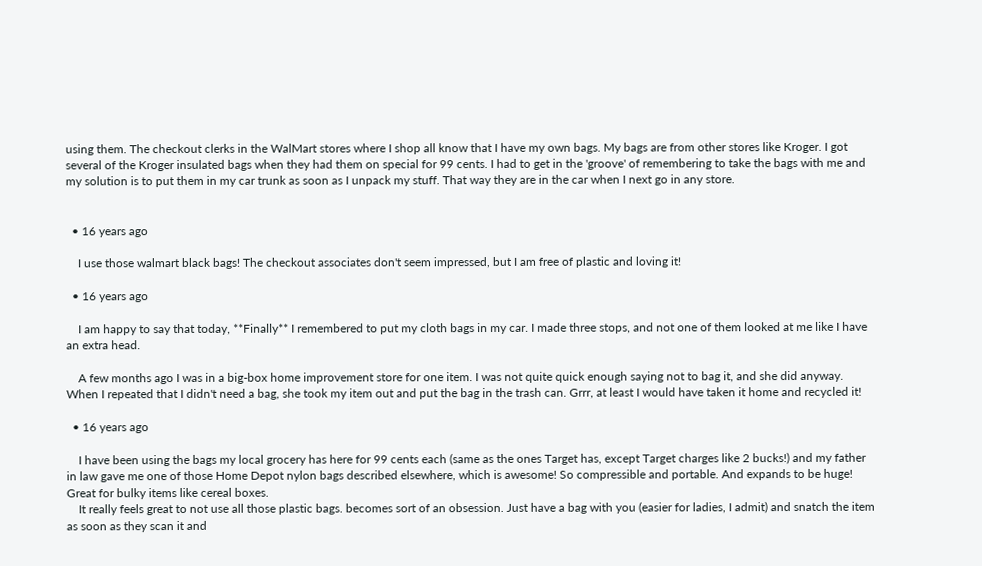using them. The checkout clerks in the WalMart stores where I shop all know that I have my own bags. My bags are from other stores like Kroger. I got several of the Kroger insulated bags when they had them on special for 99 cents. I had to get in the 'groove' of remembering to take the bags with me and my solution is to put them in my car trunk as soon as I unpack my stuff. That way they are in the car when I next go in any store.


  • 16 years ago

    I use those walmart black bags! The checkout associates don't seem impressed, but I am free of plastic and loving it!

  • 16 years ago

    I am happy to say that today, **Finally** I remembered to put my cloth bags in my car. I made three stops, and not one of them looked at me like I have an extra head.

    A few months ago I was in a big-box home improvement store for one item. I was not quite quick enough saying not to bag it, and she did anyway. When I repeated that I didn't need a bag, she took my item out and put the bag in the trash can. Grrr, at least I would have taken it home and recycled it!

  • 16 years ago

    I have been using the bags my local grocery has here for 99 cents each (same as the ones Target has, except Target charges like 2 bucks!) and my father in law gave me one of those Home Depot nylon bags described elsewhere, which is awesome! So compressible and portable. And expands to be huge! Great for bulky items like cereal boxes.
    It really feels great to not use all those plastic bags. becomes sort of an obsession. Just have a bag with you (easier for ladies, I admit) and snatch the item as soon as they scan it and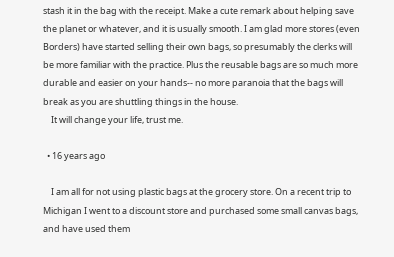stash it in the bag with the receipt. Make a cute remark about helping save the planet or whatever, and it is usually smooth. I am glad more stores (even Borders) have started selling their own bags, so presumably the clerks will be more familiar with the practice. Plus the reusable bags are so much more durable and easier on your hands-- no more paranoia that the bags will break as you are shuttling things in the house.
    It will change your life, trust me.

  • 16 years ago

    I am all for not using plastic bags at the grocery store. On a recent trip to Michigan I went to a discount store and purchased some small canvas bags, and have used them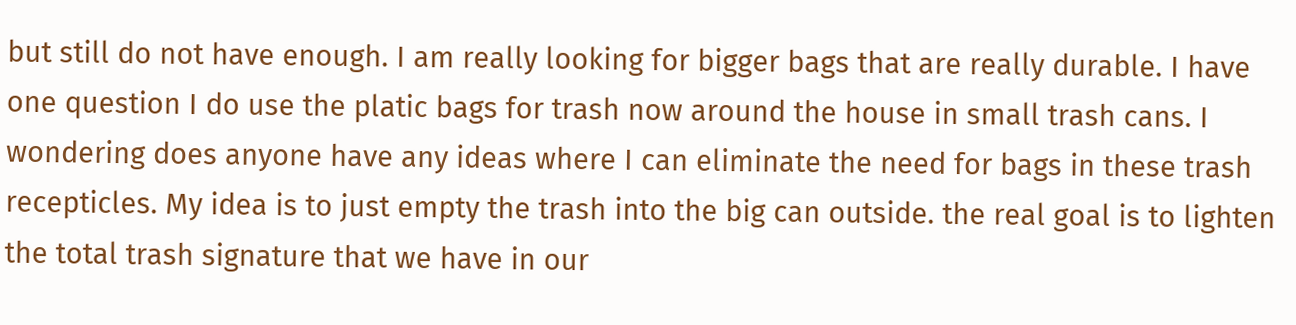but still do not have enough. I am really looking for bigger bags that are really durable. I have one question I do use the platic bags for trash now around the house in small trash cans. I wondering does anyone have any ideas where I can eliminate the need for bags in these trash recepticles. My idea is to just empty the trash into the big can outside. the real goal is to lighten the total trash signature that we have in our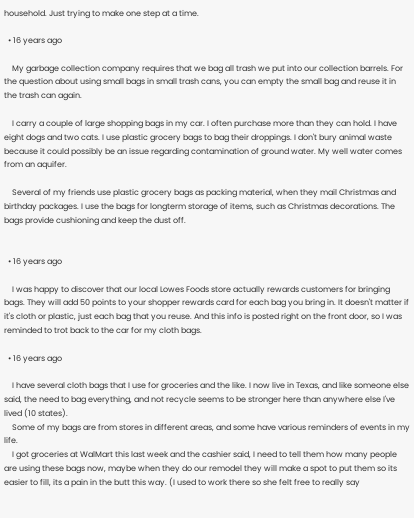household. Just trying to make one step at a time.

  • 16 years ago

    My garbage collection company requires that we bag all trash we put into our collection barrels. For the question about using small bags in small trash cans, you can empty the small bag and reuse it in the trash can again.

    I carry a couple of large shopping bags in my car. I often purchase more than they can hold. I have eight dogs and two cats. I use plastic grocery bags to bag their droppings. I don't bury animal waste because it could possibly be an issue regarding contamination of ground water. My well water comes from an aquifer.

    Several of my friends use plastic grocery bags as packing material, when they mail Christmas and birthday packages. I use the bags for longterm storage of items, such as Christmas decorations. The bags provide cushioning and keep the dust off.


  • 16 years ago

    I was happy to discover that our local Lowes Foods store actually rewards customers for bringing bags. They will add 50 points to your shopper rewards card for each bag you bring in. It doesn't matter if it's cloth or plastic, just each bag that you reuse. And this info is posted right on the front door, so I was reminded to trot back to the car for my cloth bags.

  • 16 years ago

    I have several cloth bags that I use for groceries and the like. I now live in Texas, and like someone else said, the need to bag everything, and not recycle seems to be stronger here than anywhere else I've lived (10 states).
    Some of my bags are from stores in different areas, and some have various reminders of events in my life.
    I got groceries at WalMart this last week and the cashier said, I need to tell them how many people are using these bags now, maybe when they do our remodel they will make a spot to put them so its easier to fill, its a pain in the butt this way. (I used to work there so she felt free to really say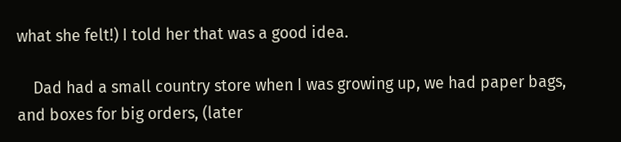what she felt!) I told her that was a good idea.

    Dad had a small country store when I was growing up, we had paper bags, and boxes for big orders, (later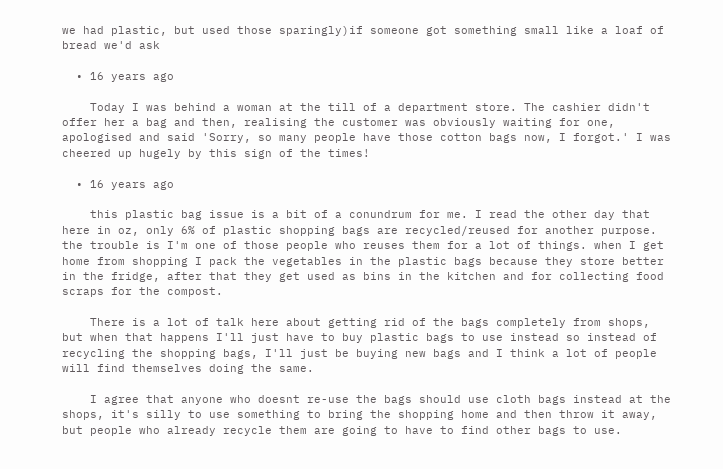we had plastic, but used those sparingly)if someone got something small like a loaf of bread we'd ask

  • 16 years ago

    Today I was behind a woman at the till of a department store. The cashier didn't offer her a bag and then, realising the customer was obviously waiting for one, apologised and said 'Sorry, so many people have those cotton bags now, I forgot.' I was cheered up hugely by this sign of the times!

  • 16 years ago

    this plastic bag issue is a bit of a conundrum for me. I read the other day that here in oz, only 6% of plastic shopping bags are recycled/reused for another purpose. the trouble is I'm one of those people who reuses them for a lot of things. when I get home from shopping I pack the vegetables in the plastic bags because they store better in the fridge, after that they get used as bins in the kitchen and for collecting food scraps for the compost.

    There is a lot of talk here about getting rid of the bags completely from shops, but when that happens I'll just have to buy plastic bags to use instead so instead of recycling the shopping bags, I'll just be buying new bags and I think a lot of people will find themselves doing the same.

    I agree that anyone who doesnt re-use the bags should use cloth bags instead at the shops, it's silly to use something to bring the shopping home and then throw it away, but people who already recycle them are going to have to find other bags to use.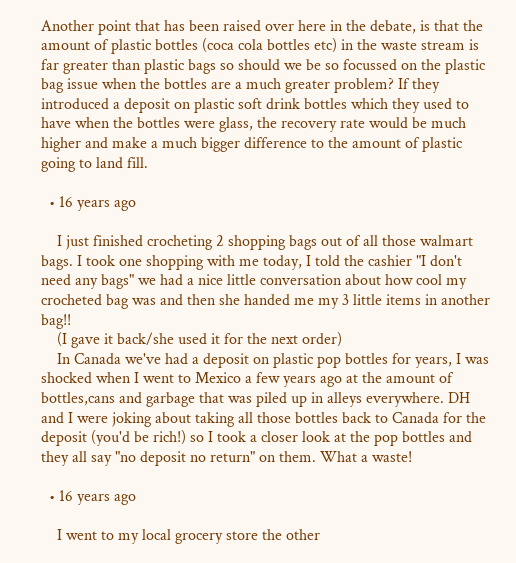Another point that has been raised over here in the debate, is that the amount of plastic bottles (coca cola bottles etc) in the waste stream is far greater than plastic bags so should we be so focussed on the plastic bag issue when the bottles are a much greater problem? If they introduced a deposit on plastic soft drink bottles which they used to have when the bottles were glass, the recovery rate would be much higher and make a much bigger difference to the amount of plastic going to land fill.

  • 16 years ago

    I just finished crocheting 2 shopping bags out of all those walmart bags. I took one shopping with me today, I told the cashier "I don't need any bags" we had a nice little conversation about how cool my crocheted bag was and then she handed me my 3 little items in another bag!!
    (I gave it back/she used it for the next order)
    In Canada we've had a deposit on plastic pop bottles for years, I was shocked when I went to Mexico a few years ago at the amount of bottles,cans and garbage that was piled up in alleys everywhere. DH and I were joking about taking all those bottles back to Canada for the deposit (you'd be rich!) so I took a closer look at the pop bottles and they all say "no deposit no return" on them. What a waste!

  • 16 years ago

    I went to my local grocery store the other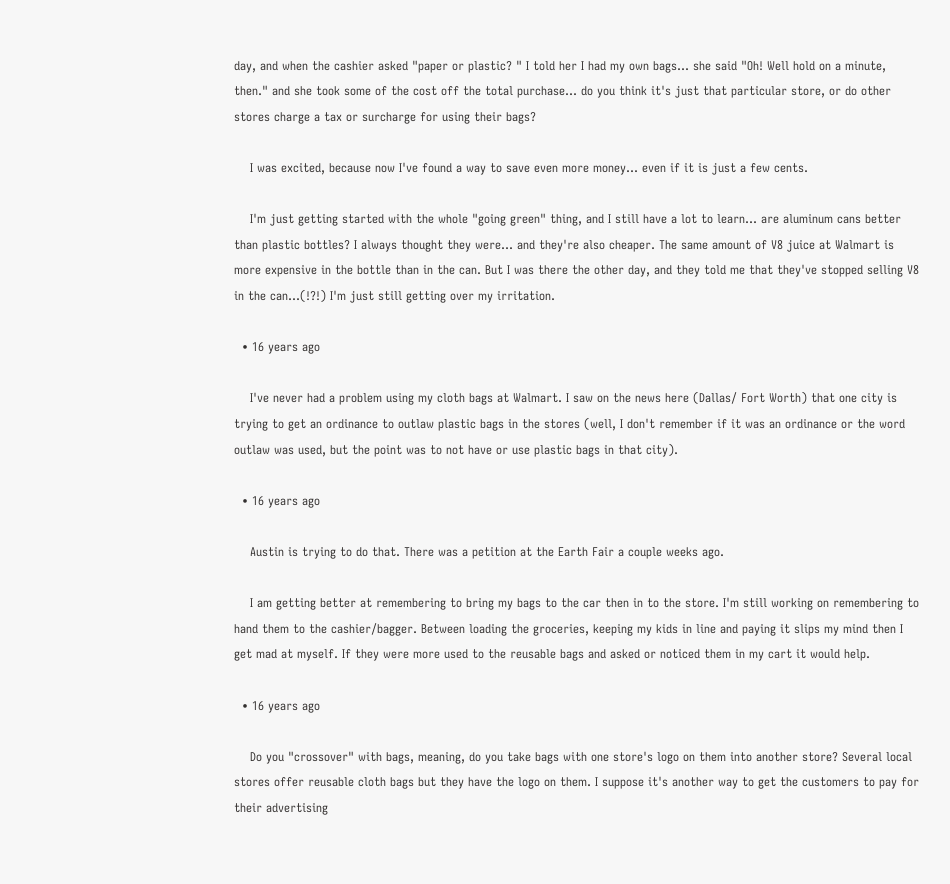day, and when the cashier asked "paper or plastic? " I told her I had my own bags... she said "Oh! Well hold on a minute, then." and she took some of the cost off the total purchase... do you think it's just that particular store, or do other stores charge a tax or surcharge for using their bags?

    I was excited, because now I've found a way to save even more money... even if it is just a few cents.

    I'm just getting started with the whole "going green" thing, and I still have a lot to learn... are aluminum cans better than plastic bottles? I always thought they were... and they're also cheaper. The same amount of V8 juice at Walmart is more expensive in the bottle than in the can. But I was there the other day, and they told me that they've stopped selling V8 in the can...(!?!) I'm just still getting over my irritation.

  • 16 years ago

    I've never had a problem using my cloth bags at Walmart. I saw on the news here (Dallas/ Fort Worth) that one city is trying to get an ordinance to outlaw plastic bags in the stores (well, I don't remember if it was an ordinance or the word outlaw was used, but the point was to not have or use plastic bags in that city).

  • 16 years ago

    Austin is trying to do that. There was a petition at the Earth Fair a couple weeks ago.

    I am getting better at remembering to bring my bags to the car then in to the store. I'm still working on remembering to hand them to the cashier/bagger. Between loading the groceries, keeping my kids in line and paying it slips my mind then I get mad at myself. If they were more used to the reusable bags and asked or noticed them in my cart it would help.

  • 16 years ago

    Do you "crossover" with bags, meaning, do you take bags with one store's logo on them into another store? Several local stores offer reusable cloth bags but they have the logo on them. I suppose it's another way to get the customers to pay for their advertising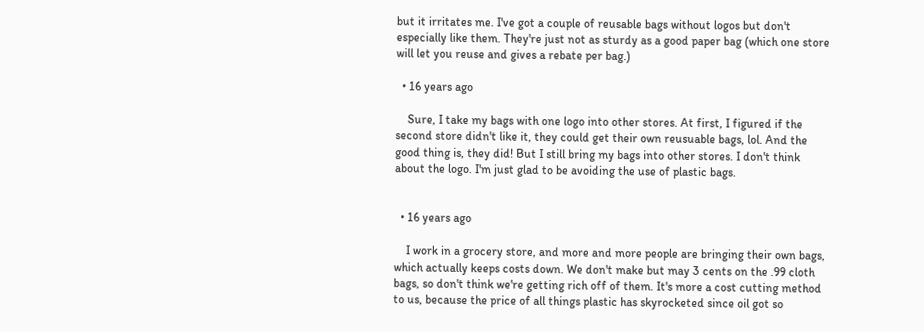but it irritates me. I've got a couple of reusable bags without logos but don't especially like them. They're just not as sturdy as a good paper bag (which one store will let you reuse and gives a rebate per bag.)

  • 16 years ago

    Sure, I take my bags with one logo into other stores. At first, I figured if the second store didn't like it, they could get their own reusuable bags, lol. And the good thing is, they did! But I still bring my bags into other stores. I don't think about the logo. I'm just glad to be avoiding the use of plastic bags.


  • 16 years ago

    I work in a grocery store, and more and more people are bringing their own bags, which actually keeps costs down. We don't make but may 3 cents on the .99 cloth bags, so don't think we're getting rich off of them. It's more a cost cutting method to us, because the price of all things plastic has skyrocketed since oil got so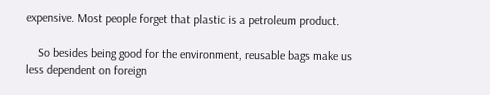expensive. Most people forget that plastic is a petroleum product.

    So besides being good for the environment, reusable bags make us less dependent on foreign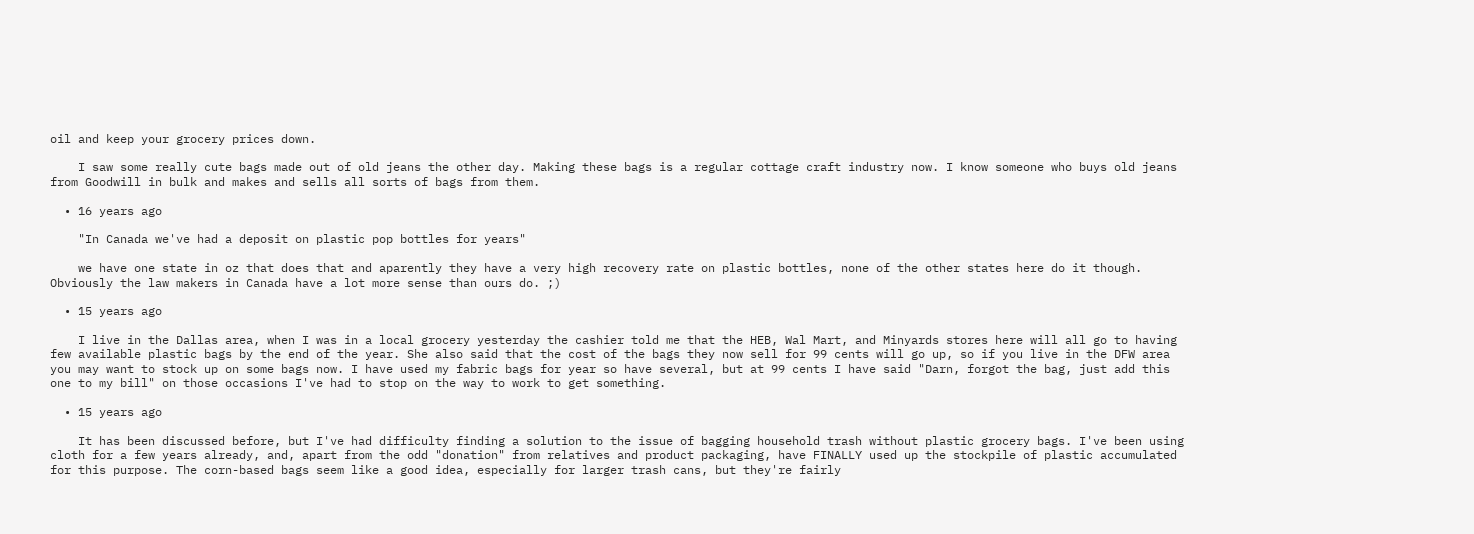oil and keep your grocery prices down.

    I saw some really cute bags made out of old jeans the other day. Making these bags is a regular cottage craft industry now. I know someone who buys old jeans from Goodwill in bulk and makes and sells all sorts of bags from them.

  • 16 years ago

    "In Canada we've had a deposit on plastic pop bottles for years"

    we have one state in oz that does that and aparently they have a very high recovery rate on plastic bottles, none of the other states here do it though. Obviously the law makers in Canada have a lot more sense than ours do. ;)

  • 15 years ago

    I live in the Dallas area, when I was in a local grocery yesterday the cashier told me that the HEB, Wal Mart, and Minyards stores here will all go to having few available plastic bags by the end of the year. She also said that the cost of the bags they now sell for 99 cents will go up, so if you live in the DFW area you may want to stock up on some bags now. I have used my fabric bags for year so have several, but at 99 cents I have said "Darn, forgot the bag, just add this one to my bill" on those occasions I've had to stop on the way to work to get something.

  • 15 years ago

    It has been discussed before, but I've had difficulty finding a solution to the issue of bagging household trash without plastic grocery bags. I've been using cloth for a few years already, and, apart from the odd "donation" from relatives and product packaging, have FINALLY used up the stockpile of plastic accumulated for this purpose. The corn-based bags seem like a good idea, especially for larger trash cans, but they're fairly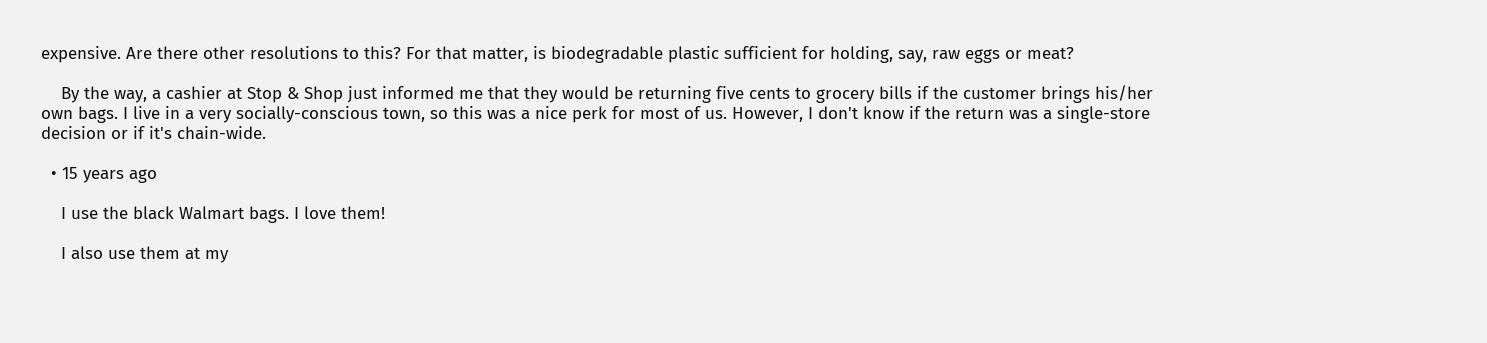expensive. Are there other resolutions to this? For that matter, is biodegradable plastic sufficient for holding, say, raw eggs or meat?

    By the way, a cashier at Stop & Shop just informed me that they would be returning five cents to grocery bills if the customer brings his/her own bags. I live in a very socially-conscious town, so this was a nice perk for most of us. However, I don't know if the return was a single-store decision or if it's chain-wide.

  • 15 years ago

    I use the black Walmart bags. I love them!

    I also use them at my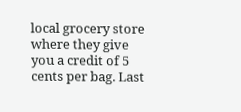local grocery store where they give you a credit of 5 cents per bag. Last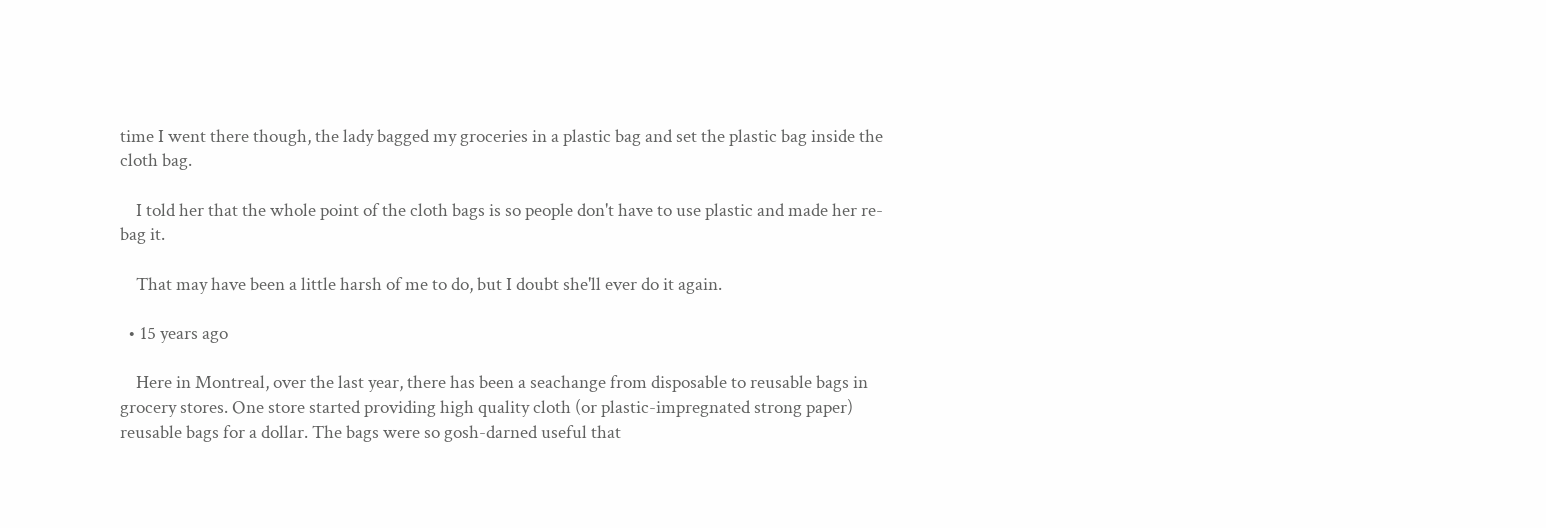time I went there though, the lady bagged my groceries in a plastic bag and set the plastic bag inside the cloth bag.

    I told her that the whole point of the cloth bags is so people don't have to use plastic and made her re-bag it.

    That may have been a little harsh of me to do, but I doubt she'll ever do it again.

  • 15 years ago

    Here in Montreal, over the last year, there has been a seachange from disposable to reusable bags in grocery stores. One store started providing high quality cloth (or plastic-impregnated strong paper) reusable bags for a dollar. The bags were so gosh-darned useful that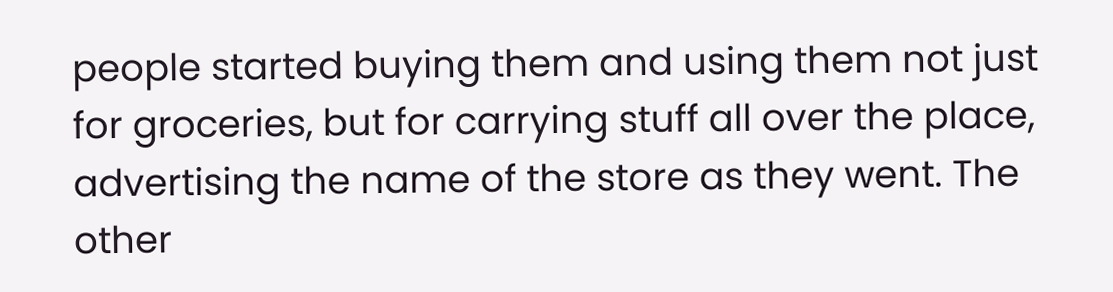people started buying them and using them not just for groceries, but for carrying stuff all over the place, advertising the name of the store as they went. The other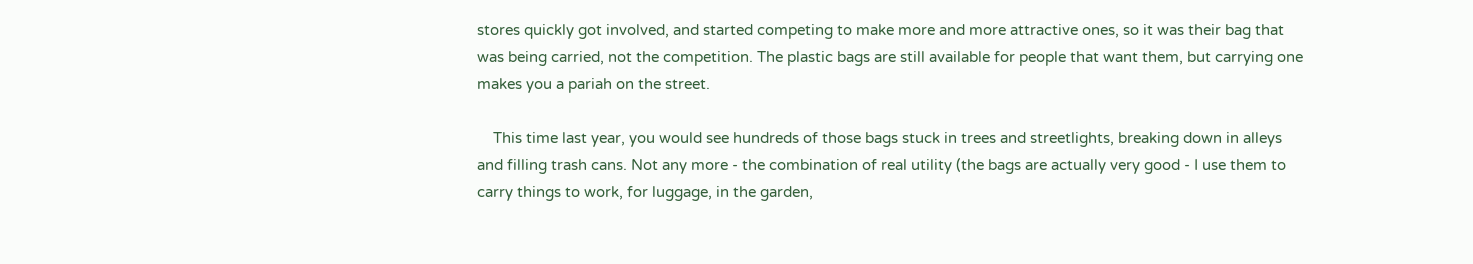stores quickly got involved, and started competing to make more and more attractive ones, so it was their bag that was being carried, not the competition. The plastic bags are still available for people that want them, but carrying one makes you a pariah on the street.

    This time last year, you would see hundreds of those bags stuck in trees and streetlights, breaking down in alleys and filling trash cans. Not any more - the combination of real utility (the bags are actually very good - I use them to carry things to work, for luggage, in the garden,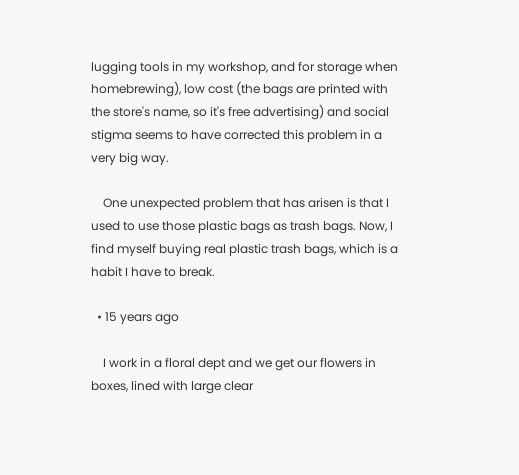lugging tools in my workshop, and for storage when homebrewing), low cost (the bags are printed with the store's name, so it's free advertising) and social stigma seems to have corrected this problem in a very big way.

    One unexpected problem that has arisen is that I used to use those plastic bags as trash bags. Now, I find myself buying real plastic trash bags, which is a habit I have to break.

  • 15 years ago

    I work in a floral dept and we get our flowers in boxes, lined with large clear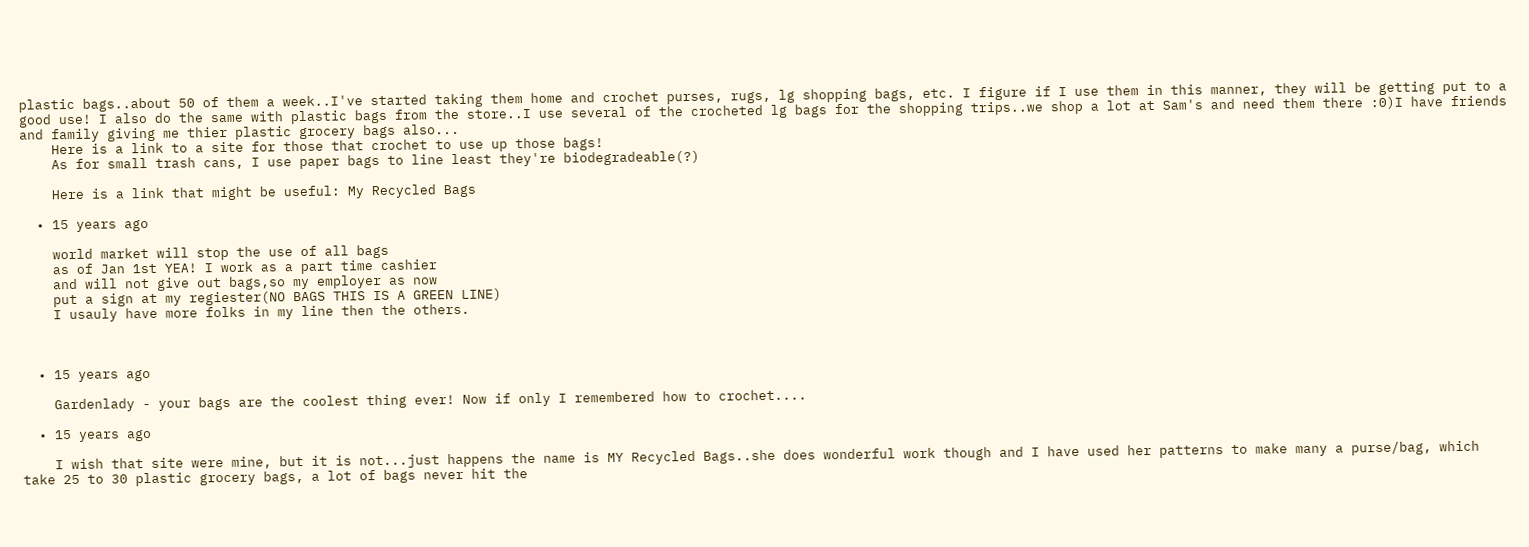plastic bags..about 50 of them a week..I've started taking them home and crochet purses, rugs, lg shopping bags, etc. I figure if I use them in this manner, they will be getting put to a good use! I also do the same with plastic bags from the store..I use several of the crocheted lg bags for the shopping trips..we shop a lot at Sam's and need them there :0)I have friends and family giving me thier plastic grocery bags also...
    Here is a link to a site for those that crochet to use up those bags!
    As for small trash cans, I use paper bags to line least they're biodegradeable(?)

    Here is a link that might be useful: My Recycled Bags

  • 15 years ago

    world market will stop the use of all bags
    as of Jan 1st YEA! I work as a part time cashier
    and will not give out bags,so my employer as now
    put a sign at my regiester(NO BAGS THIS IS A GREEN LINE)
    I usauly have more folks in my line then the others.



  • 15 years ago

    Gardenlady - your bags are the coolest thing ever! Now if only I remembered how to crochet....

  • 15 years ago

    I wish that site were mine, but it is not...just happens the name is MY Recycled Bags..she does wonderful work though and I have used her patterns to make many a purse/bag, which take 25 to 30 plastic grocery bags, a lot of bags never hit the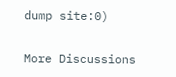dump site:0)

More Discussions